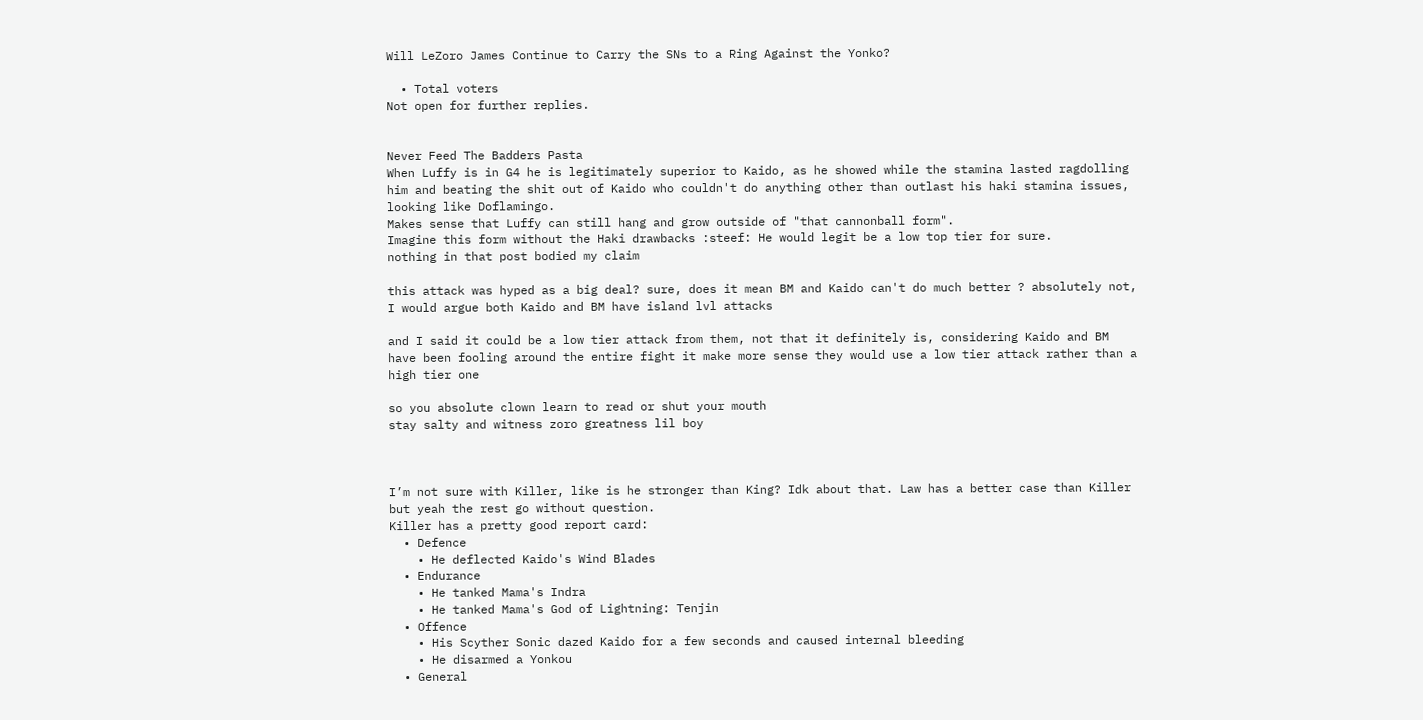Will LeZoro James Continue to Carry the SNs to a Ring Against the Yonko?

  • Total voters
Not open for further replies.


Never Feed The Badders Pasta
When Luffy is in G4 he is legitimately superior to Kaido, as he showed while the stamina lasted ragdolling him and beating the shit out of Kaido who couldn't do anything other than outlast his haki stamina issues, looking like Doflamingo.
Makes sense that Luffy can still hang and grow outside of "that cannonball form".
Imagine this form without the Haki drawbacks :steef: He would legit be a low top tier for sure.
nothing in that post bodied my claim

this attack was hyped as a big deal? sure, does it mean BM and Kaido can't do much better ? absolutely not, I would argue both Kaido and BM have island lvl attacks

and I said it could be a low tier attack from them, not that it definitely is, considering Kaido and BM have been fooling around the entire fight it make more sense they would use a low tier attack rather than a high tier one

so you absolute clown learn to read or shut your mouth
stay salty and witness zoro greatness lil boy



I’m not sure with Killer, like is he stronger than King? Idk about that. Law has a better case than Killer but yeah the rest go without question.
Killer has a pretty good report card:
  • Defence
    • He deflected Kaido's Wind Blades
  • Endurance
    • He tanked Mama's Indra
    • He tanked Mama's God of Lightning: Tenjin
  • Offence
    • His Scyther Sonic dazed Kaido for a few seconds and caused internal bleeding
    • He disarmed a Yonkou
  • General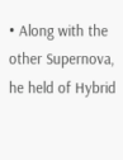• Along with the other Supernova, he held of Hybrid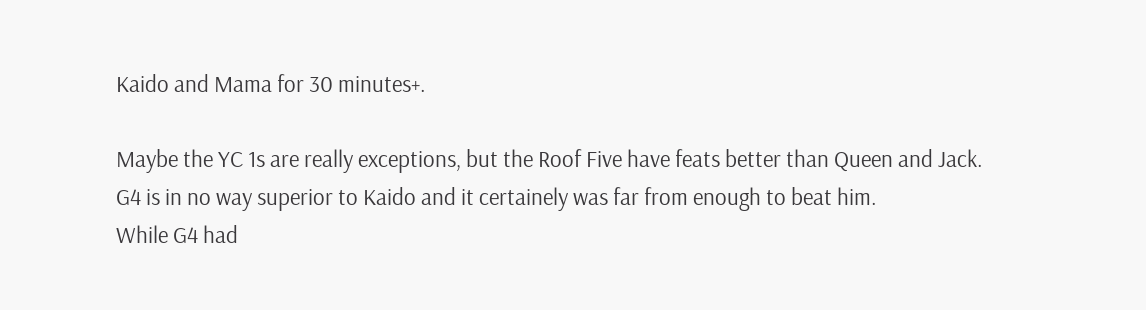Kaido and Mama for 30 minutes+.

Maybe the YC 1s are really exceptions, but the Roof Five have feats better than Queen and Jack.
G4 is in no way superior to Kaido and it certainely was far from enough to beat him.
While G4 had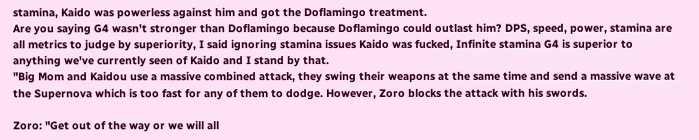stamina, Kaido was powerless against him and got the Doflamingo treatment.
Are you saying G4 wasn't stronger than Doflamingo because Doflamingo could outlast him? DPS, speed, power, stamina are all metrics to judge by superiority, I said ignoring stamina issues Kaido was fucked, Infinite stamina G4 is superior to anything we've currently seen of Kaido and I stand by that.
"Big Mom and Kaidou use a massive combined attack, they swing their weapons at the same time and send a massive wave at the Supernova which is too fast for any of them to dodge. However, Zoro blocks the attack with his swords.

Zoro: "Get out of the way or we will all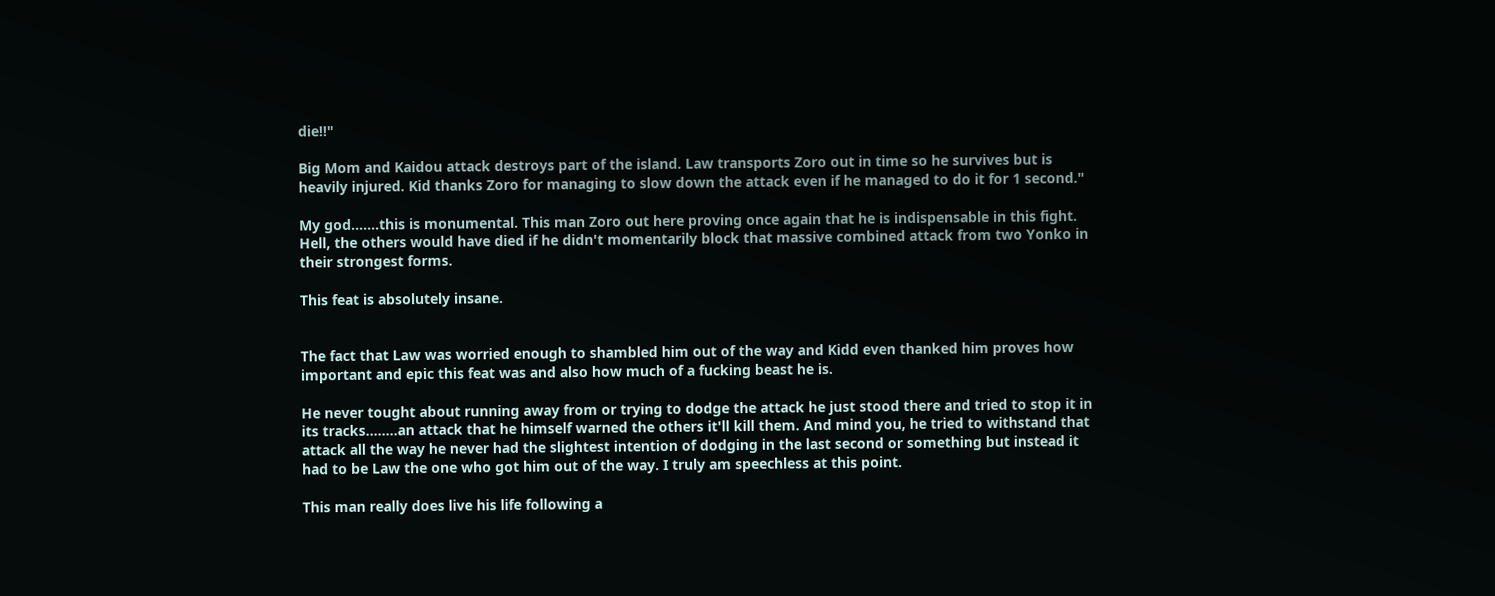die!!"

Big Mom and Kaidou attack destroys part of the island. Law transports Zoro out in time so he survives but is heavily injured. Kid thanks Zoro for managing to slow down the attack even if he managed to do it for 1 second."

My god.......this is monumental. This man Zoro out here proving once again that he is indispensable in this fight. Hell, the others would have died if he didn't momentarily block that massive combined attack from two Yonko in their strongest forms.

This feat is absolutely insane.


The fact that Law was worried enough to shambled him out of the way and Kidd even thanked him proves how important and epic this feat was and also how much of a fucking beast he is.

He never tought about running away from or trying to dodge the attack he just stood there and tried to stop it in its tracks........an attack that he himself warned the others it'll kill them. And mind you, he tried to withstand that attack all the way he never had the slightest intention of dodging in the last second or something but instead it had to be Law the one who got him out of the way. I truly am speechless at this point.

This man really does live his life following a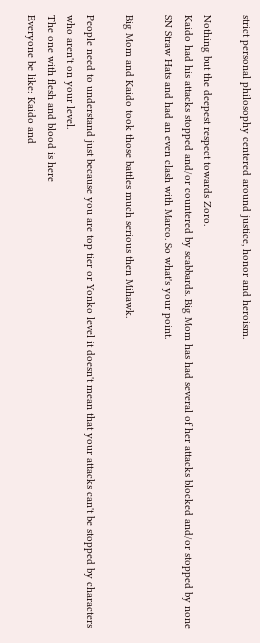strict personal philosophy centered around justice, honor and heroism.

Nothing but the deepest respect towards Zoro.
Kaido had his attacks stopped and/or countered by scabbards. Big Mom has had several of her attacks blocked and/or stopped by none SN Straw Hats and had an even clash with Marco. So what's your point.

Big Mom and Kaido took those battles much serious then Mihawk.

People need to understand just because you are top tier or Yonko level it doesn't mean that your attacks can't be stopped by characters who aren't on your level.
The one with flesh and blood is here
Everyone be like: Kaido and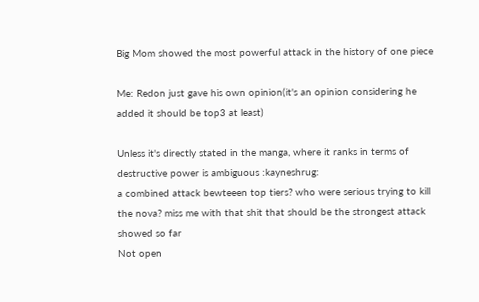Big Mom showed the most powerful attack in the history of one piece

Me: Redon just gave his own opinion(it's an opinion considering he added it should be top3 at least)

Unless it's directly stated in the manga, where it ranks in terms of destructive power is ambiguous :kayneshrug:
a combined attack bewteeen top tiers? who were serious trying to kill the nova? miss me with that shit that should be the strongest attack showed so far
Not open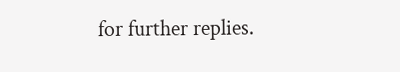for further replies.